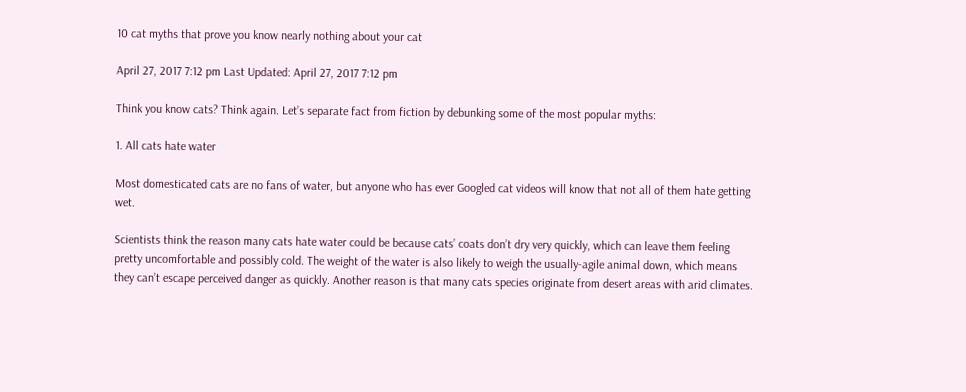10 cat myths that prove you know nearly nothing about your cat

April 27, 2017 7:12 pm Last Updated: April 27, 2017 7:12 pm

Think you know cats? Think again. Let’s separate fact from fiction by debunking some of the most popular myths:

1. All cats hate water

Most domesticated cats are no fans of water, but anyone who has ever Googled cat videos will know that not all of them hate getting wet.

Scientists think the reason many cats hate water could be because cats’ coats don’t dry very quickly, which can leave them feeling pretty uncomfortable and possibly cold. The weight of the water is also likely to weigh the usually-agile animal down, which means they can’t escape perceived danger as quickly. Another reason is that many cats species originate from desert areas with arid climates.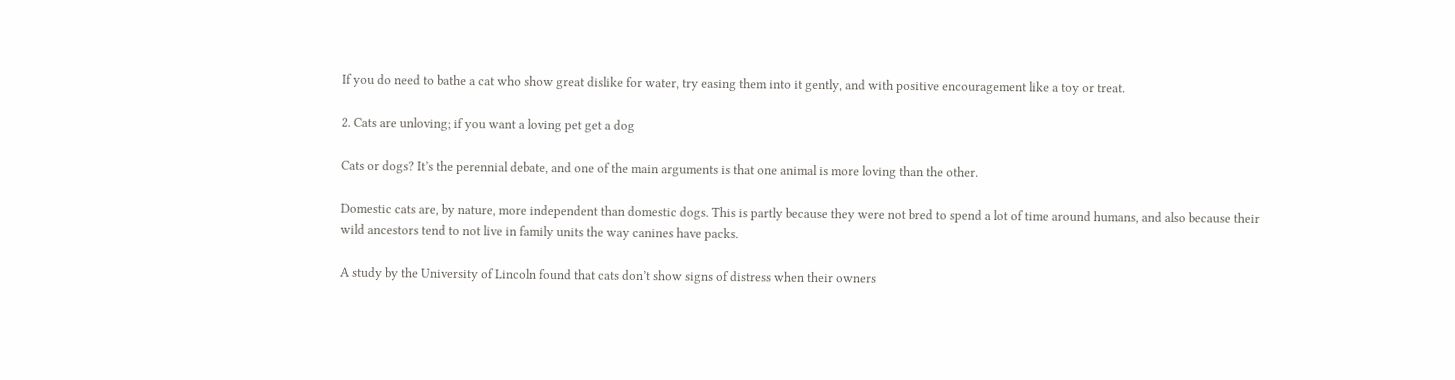If you do need to bathe a cat who show great dislike for water, try easing them into it gently, and with positive encouragement like a toy or treat.

2. Cats are unloving; if you want a loving pet get a dog

Cats or dogs? It’s the perennial debate, and one of the main arguments is that one animal is more loving than the other.

Domestic cats are, by nature, more independent than domestic dogs. This is partly because they were not bred to spend a lot of time around humans, and also because their wild ancestors tend to not live in family units the way canines have packs.

A study by the University of Lincoln found that cats don’t show signs of distress when their owners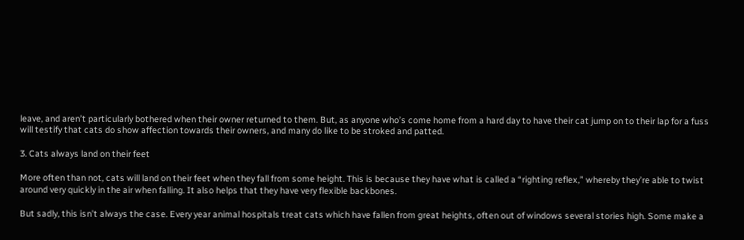leave, and aren’t particularly bothered when their owner returned to them. But, as anyone who’s come home from a hard day to have their cat jump on to their lap for a fuss will testify that cats do show affection towards their owners, and many do like to be stroked and patted.

3. Cats always land on their feet

More often than not, cats will land on their feet when they fall from some height. This is because they have what is called a “righting reflex,” whereby they’re able to twist around very quickly in the air when falling. It also helps that they have very flexible backbones.

But sadly, this isn’t always the case. Every year animal hospitals treat cats which have fallen from great heights, often out of windows several stories high. Some make a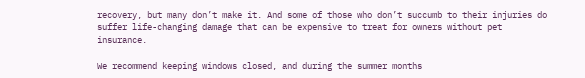recovery, but many don’t make it. And some of those who don’t succumb to their injuries do suffer life-changing damage that can be expensive to treat for owners without pet insurance.

We recommend keeping windows closed, and during the summer months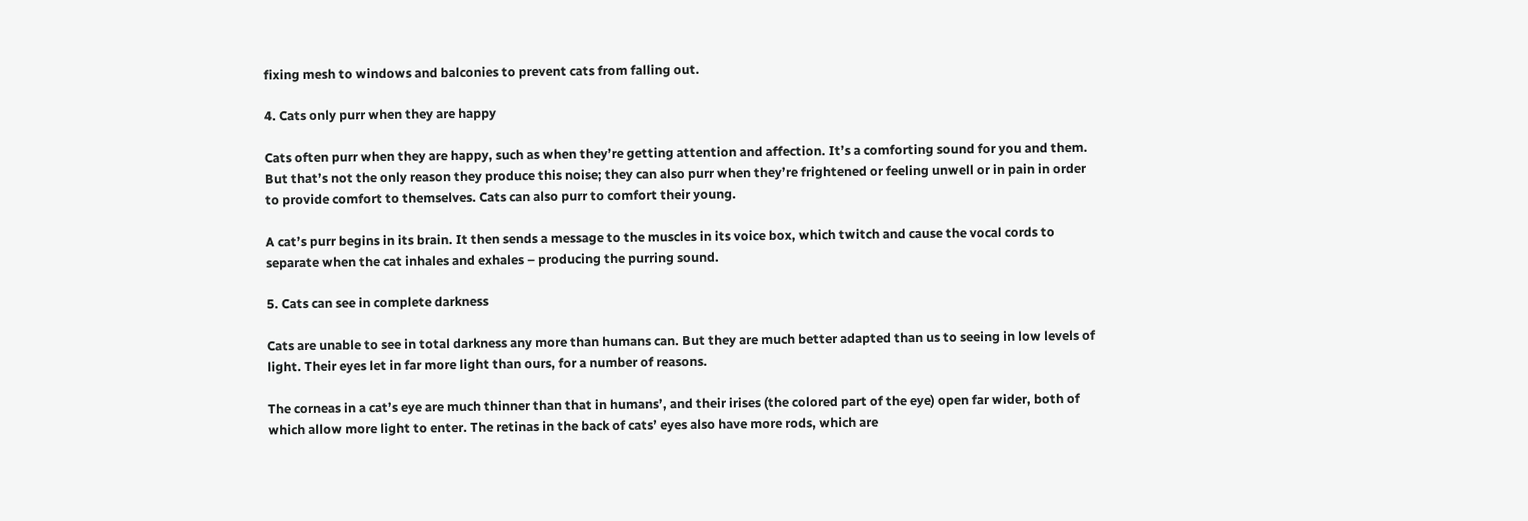fixing mesh to windows and balconies to prevent cats from falling out.

4. Cats only purr when they are happy

Cats often purr when they are happy, such as when they’re getting attention and affection. It’s a comforting sound for you and them. But that’s not the only reason they produce this noise; they can also purr when they’re frightened or feeling unwell or in pain in order to provide comfort to themselves. Cats can also purr to comfort their young.

A cat’s purr begins in its brain. It then sends a message to the muscles in its voice box, which twitch and cause the vocal cords to separate when the cat inhales and exhales – producing the purring sound.

5. Cats can see in complete darkness

Cats are unable to see in total darkness any more than humans can. But they are much better adapted than us to seeing in low levels of light. Their eyes let in far more light than ours, for a number of reasons.

The corneas in a cat’s eye are much thinner than that in humans’, and their irises (the colored part of the eye) open far wider, both of which allow more light to enter. The retinas in the back of cats’ eyes also have more rods, which are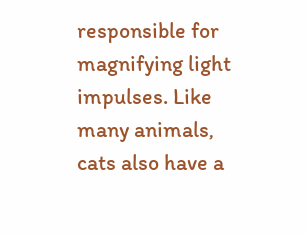responsible for magnifying light impulses. Like many animals, cats also have a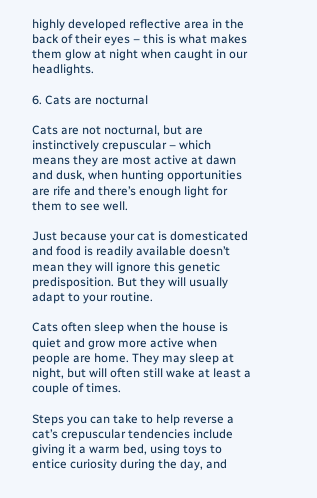highly developed reflective area in the back of their eyes – this is what makes them glow at night when caught in our headlights.

6. Cats are nocturnal

Cats are not nocturnal, but are instinctively crepuscular – which means they are most active at dawn and dusk, when hunting opportunities are rife and there’s enough light for them to see well.

Just because your cat is domesticated and food is readily available doesn’t mean they will ignore this genetic predisposition. But they will usually adapt to your routine.

Cats often sleep when the house is quiet and grow more active when people are home. They may sleep at night, but will often still wake at least a couple of times.

Steps you can take to help reverse a cat’s crepuscular tendencies include giving it a warm bed, using toys to entice curiosity during the day, and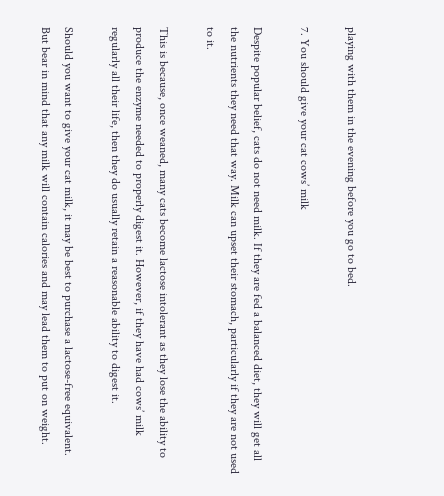playing with them in the evening before you go to bed.

7. You should give your cat cows’ milk

Despite popular belief, cats do not need milk. If they are fed a balanced diet, they will get all the nutrients they need that way. Milk can upset their stomach, particularly if they are not used to it.

This is because, once weaned, many cats become lactose intolerant as they lose the ability to produce the enzyme needed to properly digest it. However, if they have had cows’ milk regularly all their life, then they do usually retain a reasonable ability to digest it.

Should you want to give your cat milk, it may be best to purchase a lactose-free equivalent. But bear in mind that any milk will contain calories and may lead them to put on weight.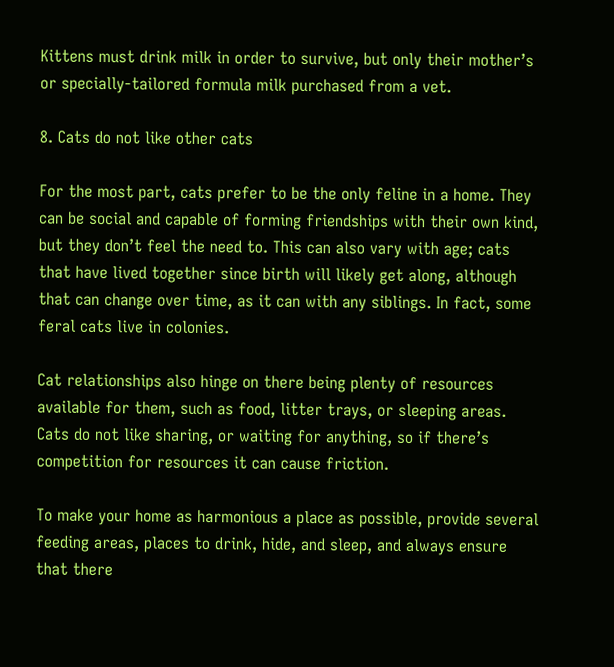Kittens must drink milk in order to survive, but only their mother’s or specially-tailored formula milk purchased from a vet.

8. Cats do not like other cats

For the most part, cats prefer to be the only feline in a home. They can be social and capable of forming friendships with their own kind, but they don’t feel the need to. This can also vary with age; cats that have lived together since birth will likely get along, although that can change over time, as it can with any siblings. In fact, some feral cats live in colonies.

Cat relationships also hinge on there being plenty of resources available for them, such as food, litter trays, or sleeping areas. Cats do not like sharing, or waiting for anything, so if there’s competition for resources it can cause friction.

To make your home as harmonious a place as possible, provide several feeding areas, places to drink, hide, and sleep, and always ensure that there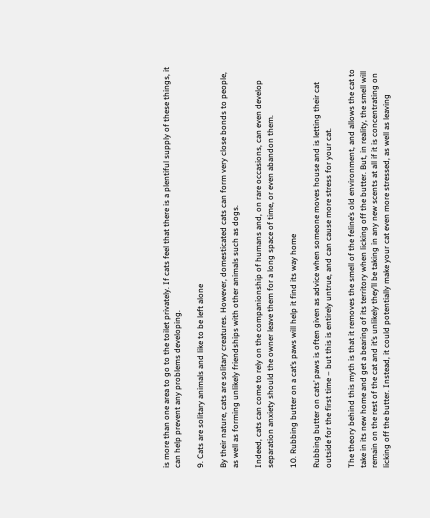is more than one area to go to the toilet privately. If cats feel that there is a plentiful supply of these things, it can help prevent any problems developing.

9. Cats are solitary animals and like to be left alone

By their nature, cats are solitary creatures. However, domesticated cats can form very close bonds to people, as well as forming unlikely friendships with other animals such as dogs.

Indeed, cats can come to rely on the companionship of humans and, on rare occasions, can even develop separation anxiety should the owner leave them for a long space of time, or even abandon them.

10. Rubbing butter on a cat’s paws will help it find its way home

Rubbing butter on cats’ paws is often given as advice when someone moves house and is letting their cat outside for the first time – but this is entirely untrue, and can cause more stress for your cat.

The theory behind this myth is that it removes the smell of the feline’s old environment, and allows the cat to take in its new home and get a bearing of its territory when licking off the butter. But, in reality, the smell will remain on the rest of the cat and it’s unlikely they’ll be taking in any new scents at all if it is concentrating on licking off the butter. Instead, it could potentially make your cat even more stressed, as well as leaving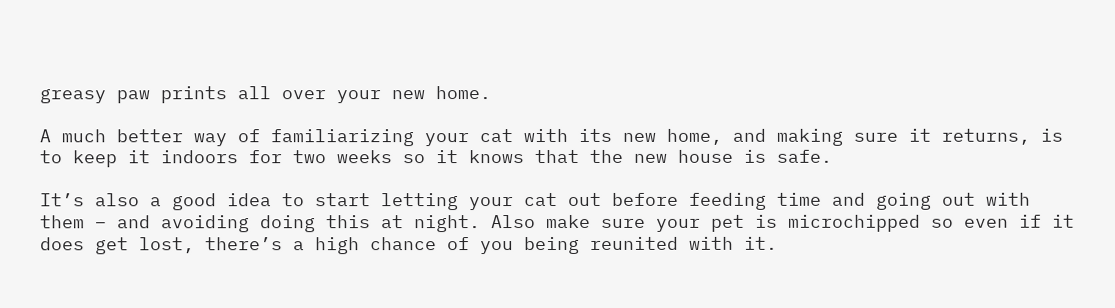greasy paw prints all over your new home.

A much better way of familiarizing your cat with its new home, and making sure it returns, is to keep it indoors for two weeks so it knows that the new house is safe.

It’s also a good idea to start letting your cat out before feeding time and going out with them – and avoiding doing this at night. Also make sure your pet is microchipped so even if it does get lost, there’s a high chance of you being reunited with it.